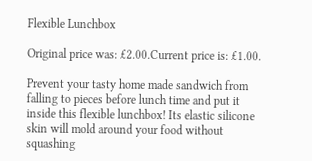Flexible Lunchbox

Original price was: £2.00.Current price is: £1.00.

Prevent your tasty home made sandwich from falling to pieces before lunch time and put it inside this flexible lunchbox! Its elastic silicone skin will mold around your food without squashing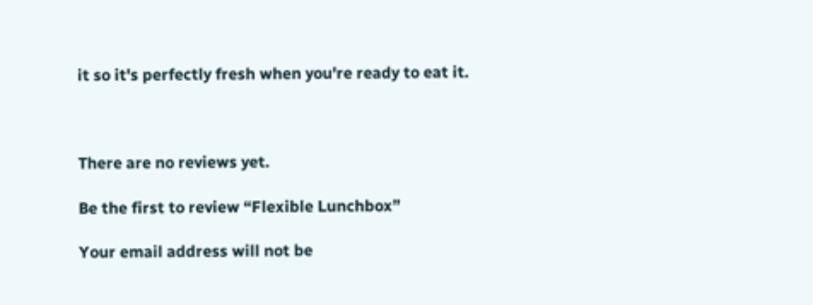it so it's perfectly fresh when you're ready to eat it.



There are no reviews yet.

Be the first to review “Flexible Lunchbox”

Your email address will not be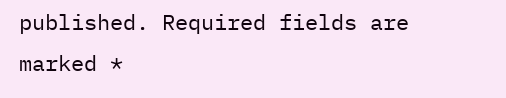published. Required fields are marked *